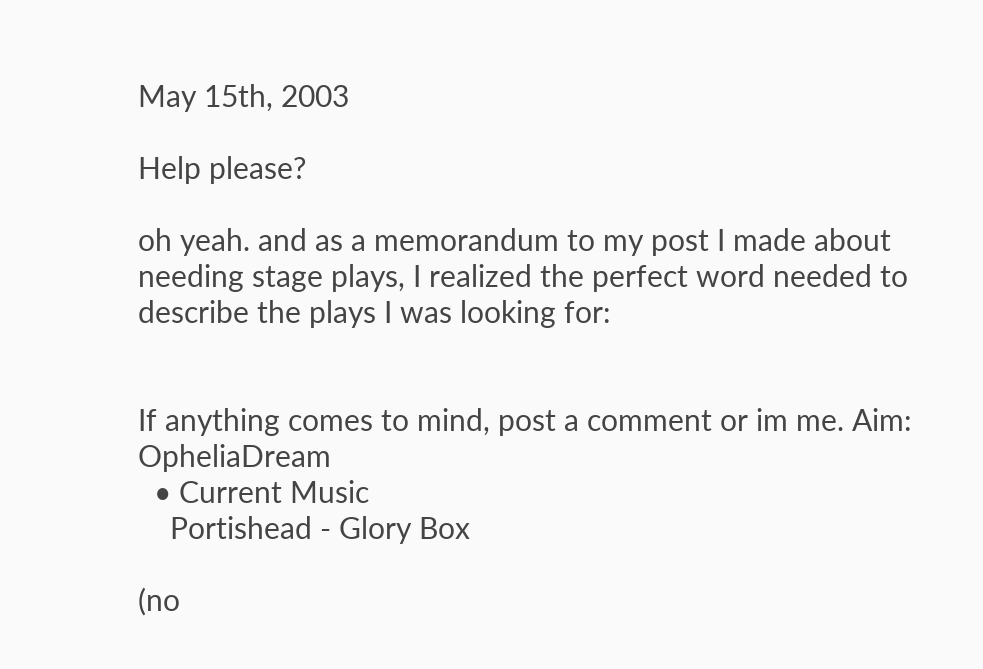May 15th, 2003

Help please?

oh yeah. and as a memorandum to my post I made about needing stage plays, I realized the perfect word needed to describe the plays I was looking for:


If anything comes to mind, post a comment or im me. Aim: OpheliaDream
  • Current Music
    Portishead - Glory Box

(no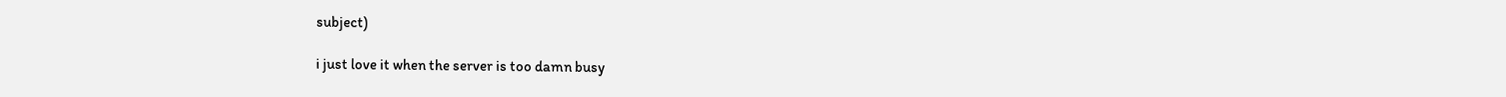subject)

i just love it when the server is too damn busy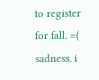to register for fall. =( sadness. i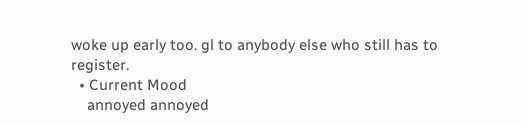woke up early too. gl to anybody else who still has to register.
  • Current Mood
    annoyed annoyed